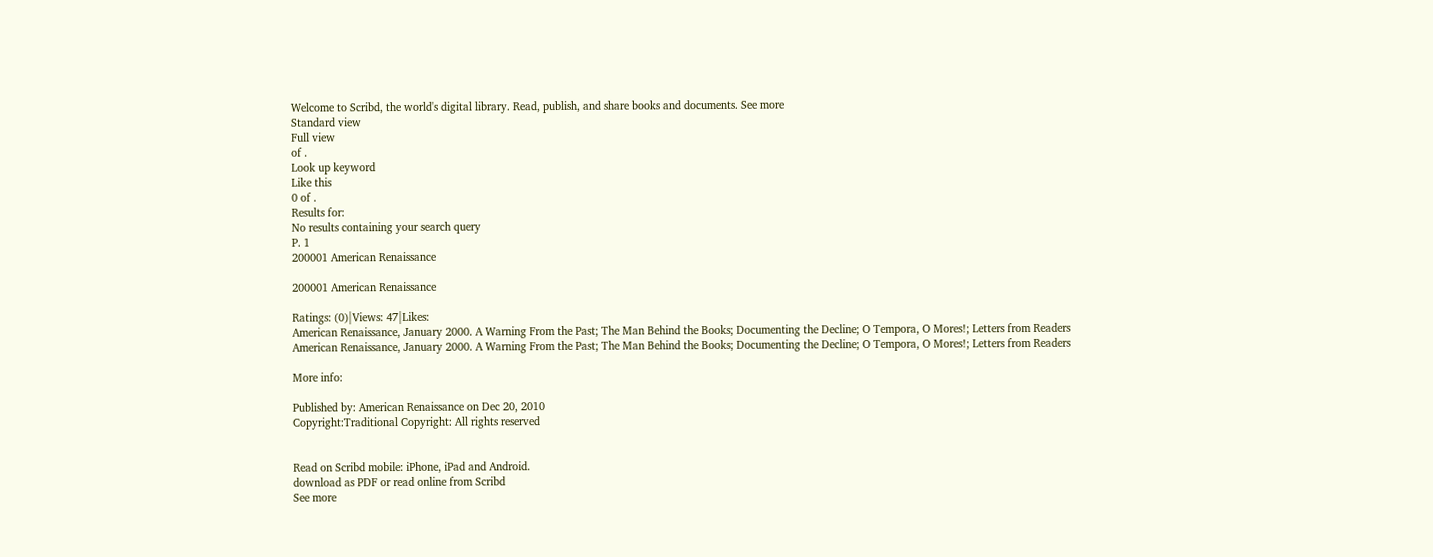Welcome to Scribd, the world's digital library. Read, publish, and share books and documents. See more
Standard view
Full view
of .
Look up keyword
Like this
0 of .
Results for:
No results containing your search query
P. 1
200001 American Renaissance

200001 American Renaissance

Ratings: (0)|Views: 47|Likes:
American Renaissance, January 2000. A Warning From the Past; The Man Behind the Books; Documenting the Decline; O Tempora, O Mores!; Letters from Readers
American Renaissance, January 2000. A Warning From the Past; The Man Behind the Books; Documenting the Decline; O Tempora, O Mores!; Letters from Readers

More info:

Published by: American Renaissance on Dec 20, 2010
Copyright:Traditional Copyright: All rights reserved


Read on Scribd mobile: iPhone, iPad and Android.
download as PDF or read online from Scribd
See more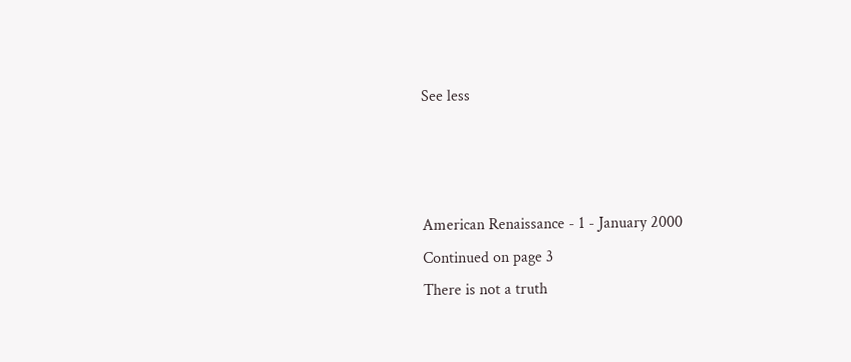See less



American Renaissance - 1 - January 2000
Continued on page 3
There is not a truth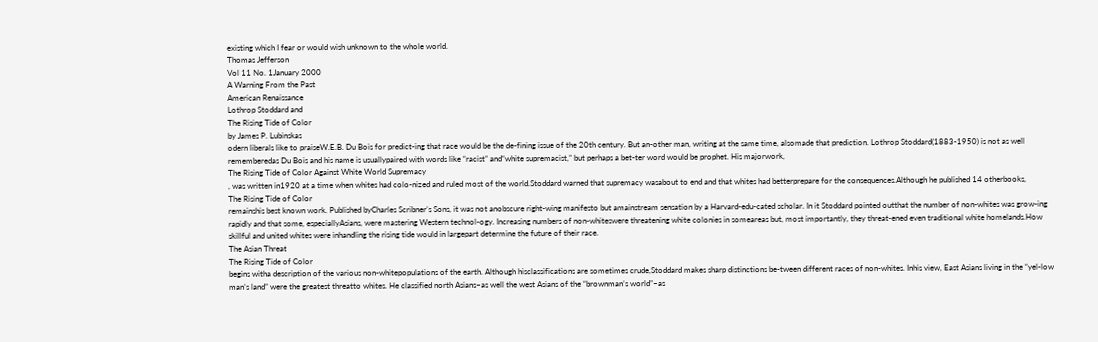existing which I fear or would wish unknown to the whole world.
Thomas Jefferson
Vol 11 No. 1January 2000
A Warning From the Past
American Renaissance
Lothrop Stoddard and
The Rising Tide of Color
by James P. Lubinskas
odern liberals like to praiseW.E.B. Du Bois for predict-ing that race would be the de-fining issue of the 20th century. But an-other man, writing at the same time, alsomade that prediction. Lothrop Stoddard(1883-1950) is not as well rememberedas Du Bois and his name is usuallypaired with words like “racist” and“white supremacist,” but perhaps a bet-ter word would be prophet. His majorwork,
The Rising Tide of Color Against White World Supremacy
, was written in1920 at a time when whites had colo-nized and ruled most of the world.Stoddard warned that supremacy wasabout to end and that whites had betterprepare for the consequences.Although he published 14 otherbooks,
The Rising Tide of Color
remainshis best known work. Published byCharles Scribner’s Sons, it was not anobscure right-wing manifesto but amainstream sensation by a Harvard-edu-cated scholar. In it Stoddard pointed outthat the number of non-whites was grow-ing rapidly and that some, especiallyAsians, were mastering Western technol-ogy. Increasing numbers of non-whiteswere threatening white colonies in someareas but, most importantly, they threat-ened even traditional white homelands.How skillful and united whites were inhandling the rising tide would in largepart determine the future of their race.
The Asian Threat
The Rising Tide of Color
begins witha description of the various non-whitepopulations of the earth. Although hisclassifications are sometimes crude,Stoddard makes sharp distinctions be-tween different races of non-whites. Inhis view, East Asians living in the “yel-low man’s land” were the greatest threatto whites. He classified north Asians–as well the west Asians of the “brownman’s world”–as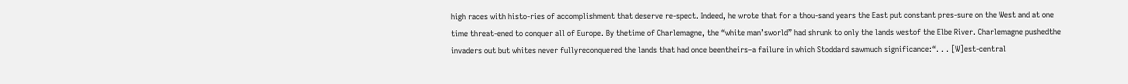high races with histo-ries of accomplishment that deserve re-spect. Indeed, he wrote that for a thou-sand years the East put constant pres-sure on the West and at one time threat-ened to conquer all of Europe. By thetime of Charlemagne, the “white man’sworld” had shrunk to only the lands westof the Elbe River. Charlemagne pushedthe invaders out but whites never fullyreconquered the lands that had once beentheirs–a failure in which Stoddard sawmuch significance:“. . . [W]est-central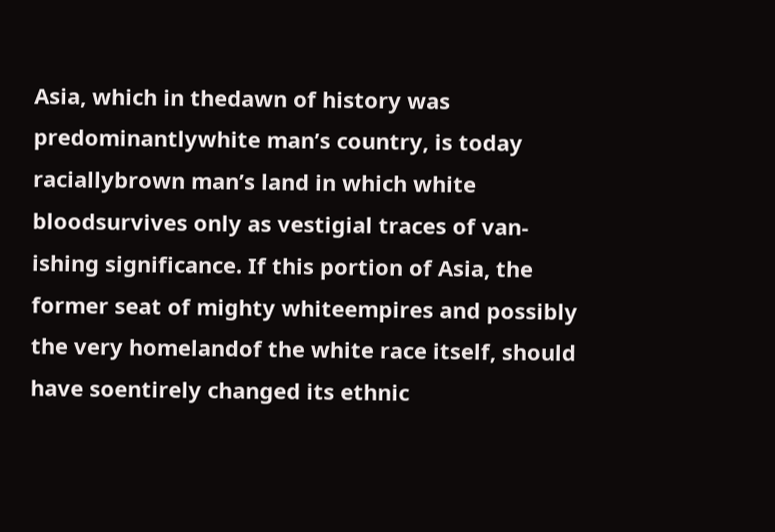Asia, which in thedawn of history was predominantlywhite man’s country, is today raciallybrown man’s land in which white bloodsurvives only as vestigial traces of van-ishing significance. If this portion of Asia, the former seat of mighty whiteempires and possibly the very homelandof the white race itself, should have soentirely changed its ethnic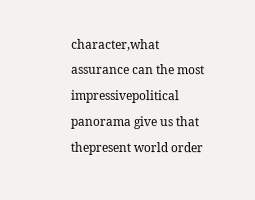character,what assurance can the most impressivepolitical panorama give us that thepresent world order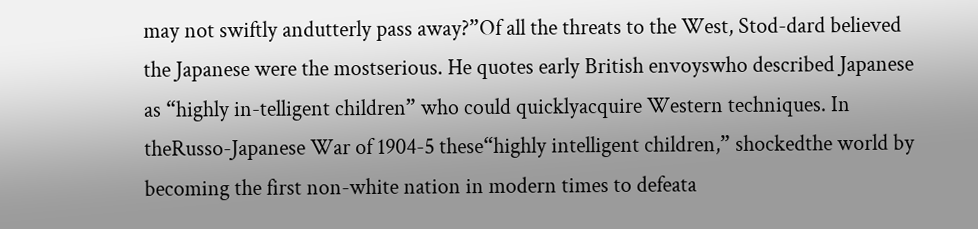may not swiftly andutterly pass away?”Of all the threats to the West, Stod-dard believed the Japanese were the mostserious. He quotes early British envoyswho described Japanese as “highly in-telligent children” who could quicklyacquire Western techniques. In theRusso-Japanese War of 1904-5 these“highly intelligent children,” shockedthe world by becoming the first non-white nation in modern times to defeata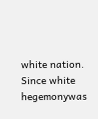white nation. Since white hegemonywas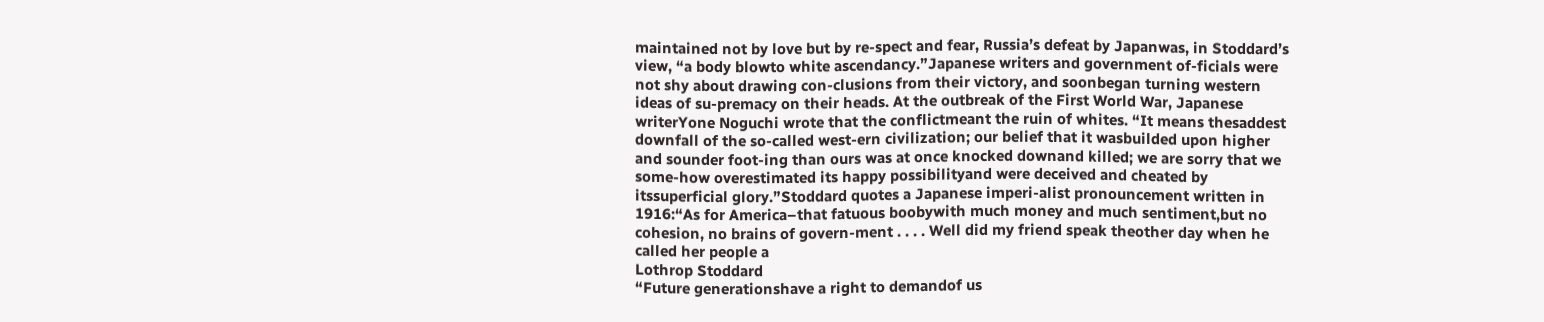maintained not by love but by re-spect and fear, Russia’s defeat by Japanwas, in Stoddard’s view, “a body blowto white ascendancy.”Japanese writers and government of-ficials were not shy about drawing con-clusions from their victory, and soonbegan turning western ideas of su-premacy on their heads. At the outbreak of the First World War, Japanese writerYone Noguchi wrote that the conflictmeant the ruin of whites. “It means thesaddest downfall of the so-called west-ern civilization; our belief that it wasbuilded upon higher and sounder foot-ing than ours was at once knocked downand killed; we are sorry that we some-how overestimated its happy possibilityand were deceived and cheated by itssuperficial glory.”Stoddard quotes a Japanese imperi-alist pronouncement written in 1916:“As for America–that fatuous boobywith much money and much sentiment,but no cohesion, no brains of govern-ment . . . . Well did my friend speak theother day when he called her people a
Lothrop Stoddard
“Future generationshave a right to demandof us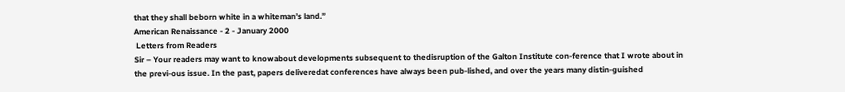that they shall beborn white in a whiteman’s land.”
American Renaissance - 2 - January 2000
 Letters from Readers
Sir – Your readers may want to knowabout developments subsequent to thedisruption of the Galton Institute con-ference that I wrote about in the previ-ous issue. In the past, papers deliveredat conferences have always been pub-lished, and over the years many distin-guished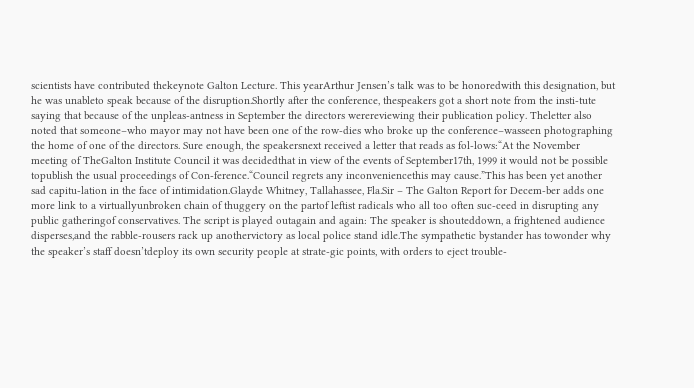scientists have contributed thekeynote Galton Lecture. This yearArthur Jensen’s talk was to be honoredwith this designation, but he was unableto speak because of the disruption.Shortly after the conference, thespeakers got a short note from the insti-tute saying that because of the unpleas-antness in September the directors werereviewing their publication policy. Theletter also noted that someone–who mayor may not have been one of the row-dies who broke up the conference–wasseen photographing the home of one of the directors. Sure enough, the speakersnext received a letter that reads as fol-lows:“At the November meeting of TheGalton Institute Council it was decidedthat in view of the events of September17th, 1999 it would not be possible topublish the usual proceedings of Con-ference.“Council regrets any inconveniencethis may cause.”This has been yet another sad capitu-lation in the face of intimidation.Glayde Whitney, Tallahassee, Fla.Sir – The Galton Report for Decem-ber adds one more link to a virtuallyunbroken chain of thuggery on the partof leftist radicals who all too often suc-ceed in disrupting any public gatheringof conservatives. The script is played outagain and again: The speaker is shouteddown, a frightened audience disperses,and the rabble-rousers rack up anothervictory as local police stand idle.The sympathetic bystander has towonder why the speaker’s staff doesn’tdeploy its own security people at strate-gic points, with orders to eject trouble-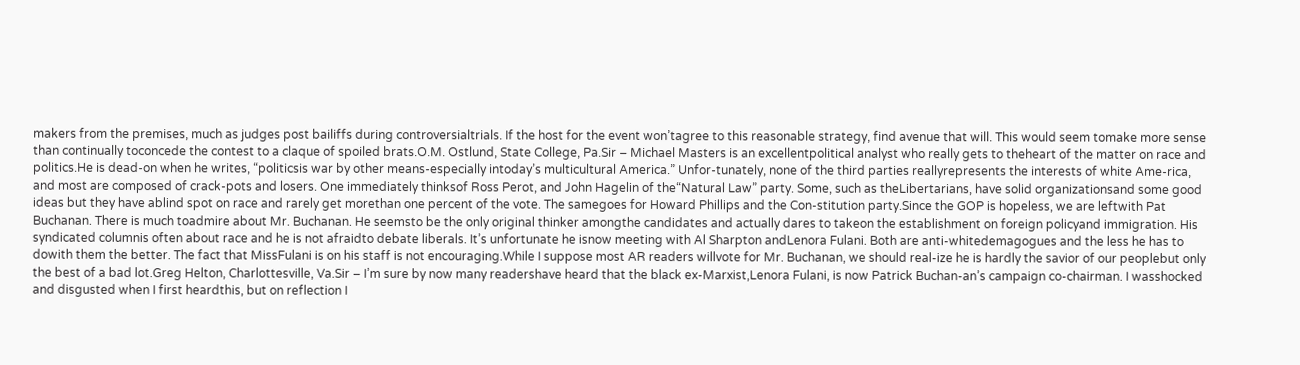makers from the premises, much as judges post bailiffs during controversialtrials. If the host for the event won’tagree to this reasonable strategy, find avenue that will. This would seem tomake more sense than continually toconcede the contest to a claque of spoiled brats.O.M. Ostlund, State College, Pa.Sir – Michael Masters is an excellentpolitical analyst who really gets to theheart of the matter on race and politics.He is dead-on when he writes, “politicsis war by other means-especially intoday’s multicultural America.” Unfor-tunately, none of the third parties reallyrepresents the interests of white Ame-rica, and most are composed of crack-pots and losers. One immediately thinksof Ross Perot, and John Hagelin of the“Natural Law” party. Some, such as theLibertarians, have solid organizationsand some good ideas but they have ablind spot on race and rarely get morethan one percent of the vote. The samegoes for Howard Phillips and the Con-stitution party.Since the GOP is hopeless, we are leftwith Pat Buchanan. There is much toadmire about Mr. Buchanan. He seemsto be the only original thinker amongthe candidates and actually dares to takeon the establishment on foreign policyand immigration. His syndicated columnis often about race and he is not afraidto debate liberals. It’s unfortunate he isnow meeting with Al Sharpton andLenora Fulani. Both are anti-whitedemagogues and the less he has to dowith them the better. The fact that MissFulani is on his staff is not encouraging.While I suppose most AR readers willvote for Mr. Buchanan, we should real-ize he is hardly the savior of our peoplebut only the best of a bad lot.Greg Helton, Charlottesville, Va.Sir – I’m sure by now many readershave heard that the black ex-Marxist,Lenora Fulani, is now Patrick Buchan-an’s campaign co-chairman. I wasshocked and disgusted when I first heardthis, but on reflection I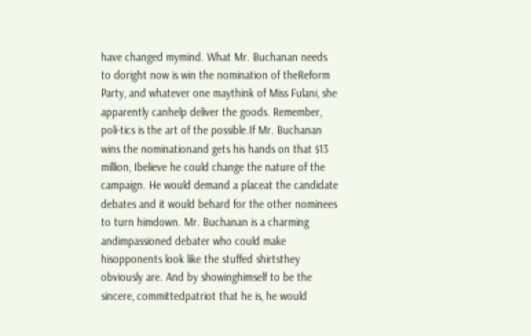have changed mymind. What Mr. Buchanan needs to doright now is win the nomination of theReform Party, and whatever one maythink of Miss Fulani, she apparently canhelp deliver the goods. Remember, poli-tics is the art of the possible.If Mr. Buchanan wins the nominationand gets his hands on that $13 million, Ibelieve he could change the nature of the campaign. He would demand a placeat the candidate debates and it would behard for the other nominees to turn himdown. Mr. Buchanan is a charming andimpassioned debater who could make hisopponents look like the stuffed shirtsthey obviously are. And by showinghimself to be the sincere, committedpatriot that he is, he would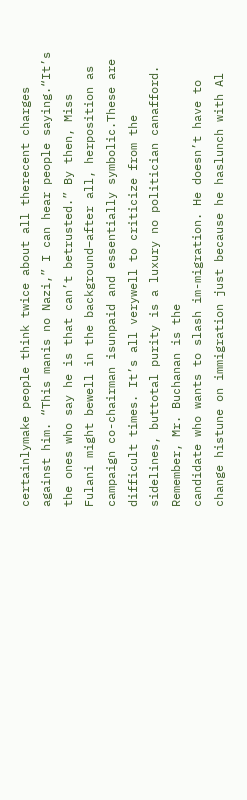certainlymake people think twice about all therecent charges against him. “This manis no Nazi,” I can hear people saying.“It’s the ones who say he is that can’t betrusted.” By then, Miss Fulani might bewell in the background–after all, herposition as campaign co-chairman isunpaid and essentially symbolic.These are difficult times. It’s all verywell to criticize from the sidelines, buttotal purity is a luxury no politician canafford. Remember, Mr. Buchanan is the
candidate who wants to slash im-migration. He doesn’t have to change histune on immigration just because he haslunch with Al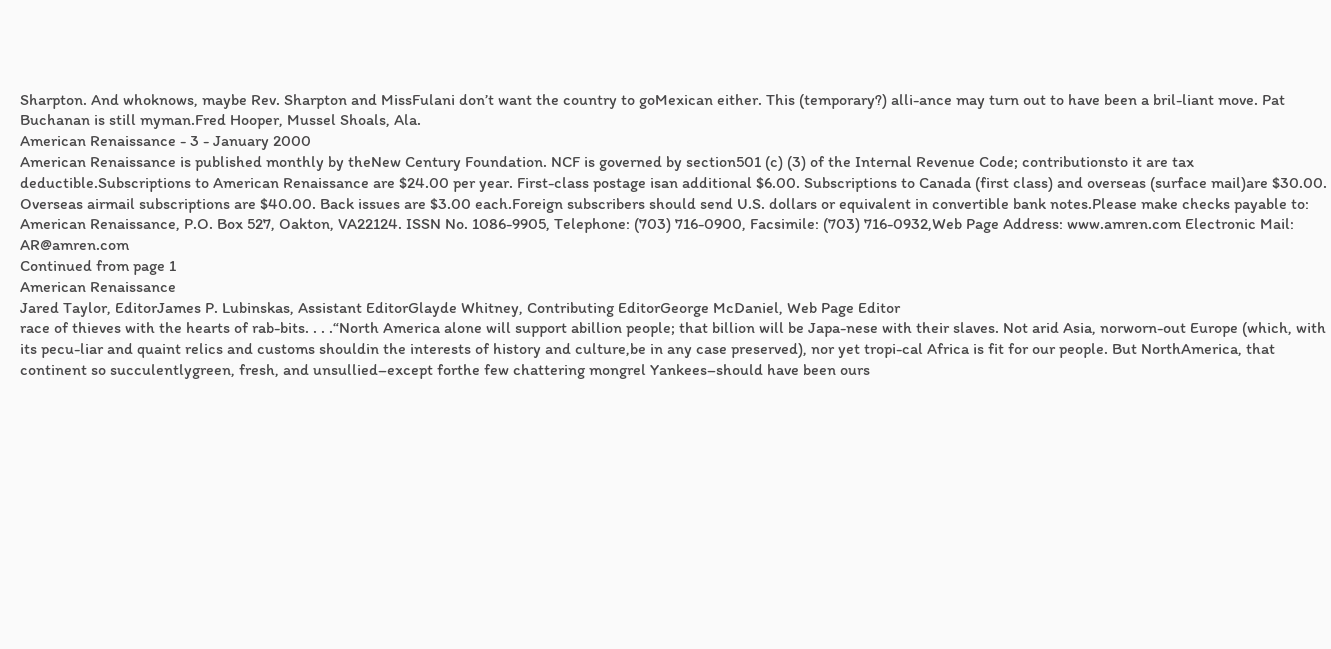Sharpton. And whoknows, maybe Rev. Sharpton and MissFulani don’t want the country to goMexican either. This (temporary?) alli-ance may turn out to have been a bril-liant move. Pat Buchanan is still myman.Fred Hooper, Mussel Shoals, Ala.
American Renaissance - 3 - January 2000
American Renaissance is published monthly by theNew Century Foundation. NCF is governed by section501 (c) (3) of the Internal Revenue Code; contributionsto it are tax deductible.Subscriptions to American Renaissance are $24.00 per year. First-class postage isan additional $6.00. Subscriptions to Canada (first class) and overseas (surface mail)are $30.00. Overseas airmail subscriptions are $40.00. Back issues are $3.00 each.Foreign subscribers should send U.S. dollars or equivalent in convertible bank notes.Please make checks payable to: American Renaissance, P.O. Box 527, Oakton, VA22124. ISSN No. 1086-9905, Telephone: (703) 716-0900, Facsimile: (703) 716-0932,Web Page Address: www.amren.com Electronic Mail: AR@amren.com
Continued from page 1
American Renaissance
Jared Taylor, EditorJames P. Lubinskas, Assistant EditorGlayde Whitney, Contributing EditorGeorge McDaniel, Web Page Editor
race of thieves with the hearts of rab-bits. . . .“North America alone will support abillion people; that billion will be Japa-nese with their slaves. Not arid Asia, norworn-out Europe (which, with its pecu-liar and quaint relics and customs shouldin the interests of history and culture,be in any case preserved), nor yet tropi-cal Africa is fit for our people. But NorthAmerica, that continent so succulentlygreen, fresh, and unsullied–except forthe few chattering mongrel Yankees–should have been ours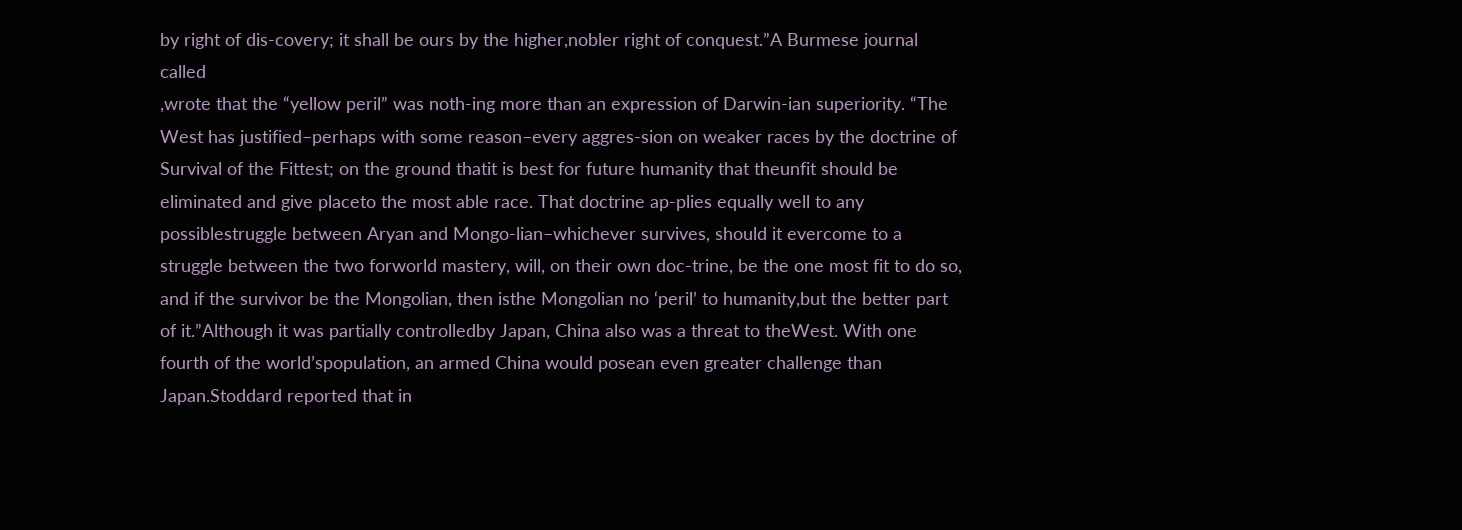by right of dis-covery; it shall be ours by the higher,nobler right of conquest.”A Burmese journal called
,wrote that the “yellow peril” was noth-ing more than an expression of Darwin-ian superiority. “The West has justified–perhaps with some reason–every aggres-sion on weaker races by the doctrine of Survival of the Fittest; on the ground thatit is best for future humanity that theunfit should be eliminated and give placeto the most able race. That doctrine ap-plies equally well to any possiblestruggle between Aryan and Mongo-lian–whichever survives, should it evercome to a struggle between the two forworld mastery, will, on their own doc-trine, be the one most fit to do so, and if the survivor be the Mongolian, then isthe Mongolian no ‘peril’ to humanity,but the better part of it.”Although it was partially controlledby Japan, China also was a threat to theWest. With one fourth of the world’spopulation, an armed China would posean even greater challenge than Japan.Stoddard reported that in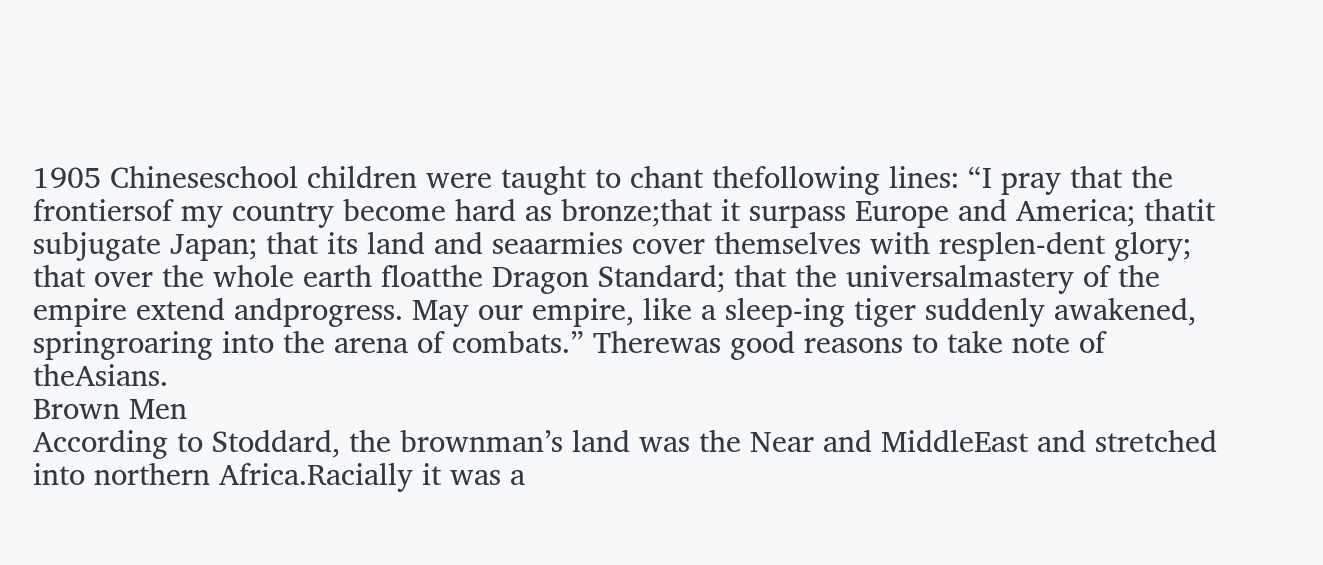1905 Chineseschool children were taught to chant thefollowing lines: “I pray that the frontiersof my country become hard as bronze;that it surpass Europe and America; thatit subjugate Japan; that its land and seaarmies cover themselves with resplen-dent glory; that over the whole earth floatthe Dragon Standard; that the universalmastery of the empire extend andprogress. May our empire, like a sleep-ing tiger suddenly awakened, springroaring into the arena of combats.” Therewas good reasons to take note of theAsians.
Brown Men
According to Stoddard, the brownman’s land was the Near and MiddleEast and stretched into northern Africa.Racially it was a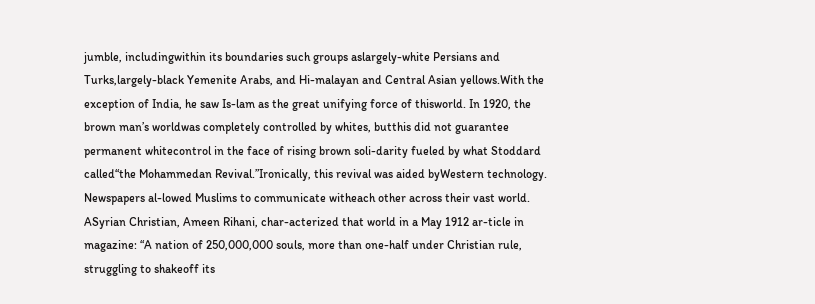jumble, includingwithin its boundaries such groups aslargely-white Persians and Turks,largely-black Yemenite Arabs, and Hi-malayan and Central Asian yellows.With the exception of India, he saw Is-lam as the great unifying force of thisworld. In 1920, the brown man’s worldwas completely controlled by whites, butthis did not guarantee permanent whitecontrol in the face of rising brown soli-darity fueled by what Stoddard called“the Mohammedan Revival.”Ironically, this revival was aided byWestern technology. Newspapers al-lowed Muslims to communicate witheach other across their vast world. ASyrian Christian, Ameen Rihani, char-acterized that world in a May 1912 ar-ticle in
magazine: “A nation of 250,000,000 souls, more than one-half under Christian rule, struggling to shakeoff its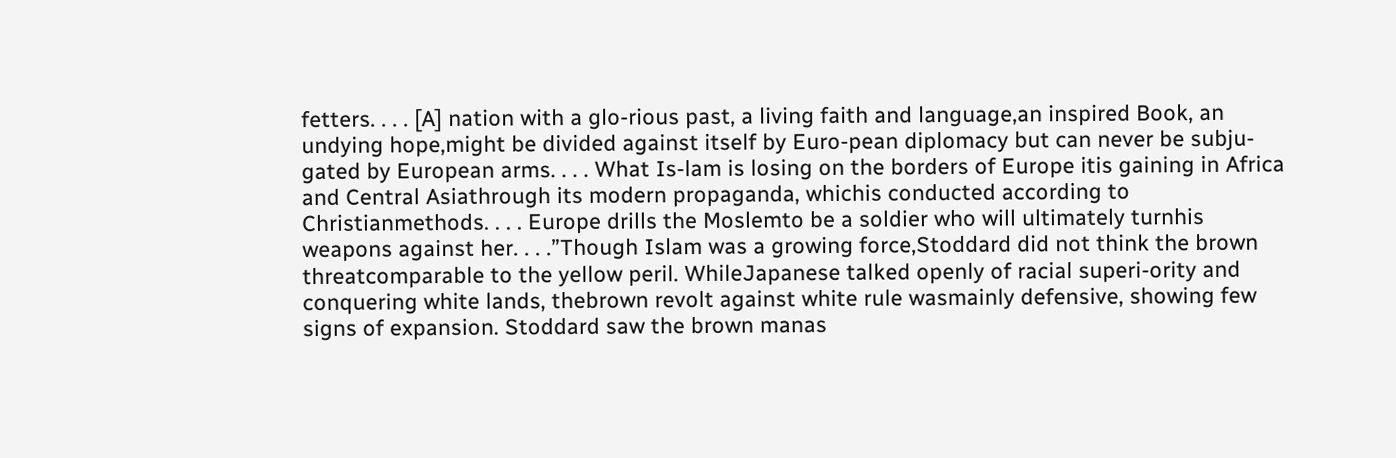fetters. . . . [A] nation with a glo-rious past, a living faith and language,an inspired Book, an undying hope,might be divided against itself by Euro-pean diplomacy but can never be subju-gated by European arms. . . . What Is-lam is losing on the borders of Europe itis gaining in Africa and Central Asiathrough its modern propaganda, whichis conducted according to Christianmethods. . . . Europe drills the Moslemto be a soldier who will ultimately turnhis weapons against her. . . .”Though Islam was a growing force,Stoddard did not think the brown threatcomparable to the yellow peril. WhileJapanese talked openly of racial superi-ority and conquering white lands, thebrown revolt against white rule wasmainly defensive, showing few signs of expansion. Stoddard saw the brown manas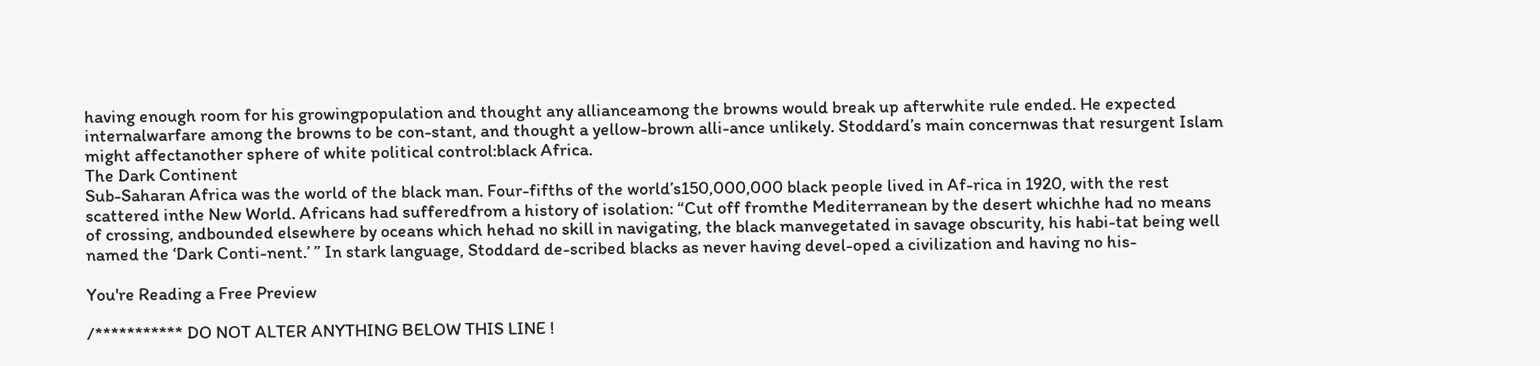having enough room for his growingpopulation and thought any allianceamong the browns would break up afterwhite rule ended. He expected internalwarfare among the browns to be con-stant, and thought a yellow-brown alli-ance unlikely. Stoddard’s main concernwas that resurgent Islam might affectanother sphere of white political control:black Africa.
The Dark Continent
Sub-Saharan Africa was the world of the black man. Four-fifths of the world’s150,000,000 black people lived in Af-rica in 1920, with the rest scattered inthe New World. Africans had sufferedfrom a history of isolation: “Cut off fromthe Mediterranean by the desert whichhe had no means of crossing, andbounded elsewhere by oceans which hehad no skill in navigating, the black manvegetated in savage obscurity, his habi-tat being well named the ‘Dark Conti-nent.’ ” In stark language, Stoddard de-scribed blacks as never having devel-oped a civilization and having no his-

You're Reading a Free Preview

/*********** DO NOT ALTER ANYTHING BELOW THIS LINE !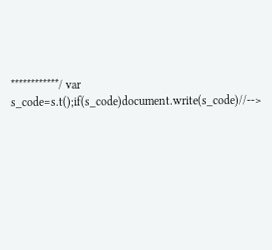************/ var s_code=s.t();if(s_code)document.write(s_code)//-->